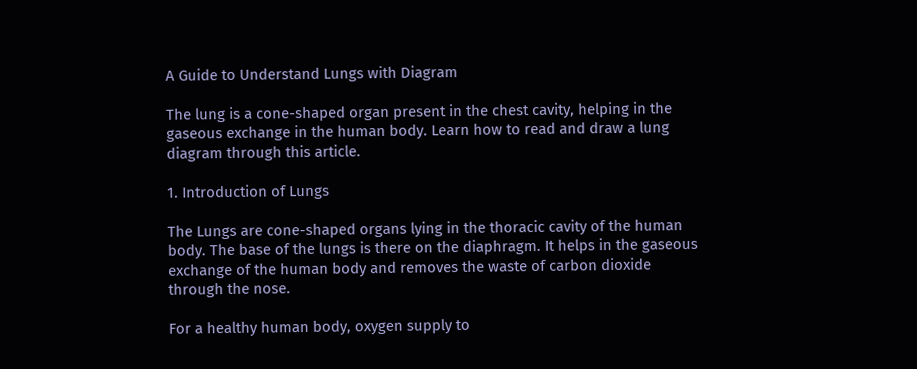A Guide to Understand Lungs with Diagram

The lung is a cone-shaped organ present in the chest cavity, helping in the gaseous exchange in the human body. Learn how to read and draw a lung diagram through this article.

1. Introduction of Lungs

The Lungs are cone-shaped organs lying in the thoracic cavity of the human body. The base of the lungs is there on the diaphragm. It helps in the gaseous exchange of the human body and removes the waste of carbon dioxide through the nose.

For a healthy human body, oxygen supply to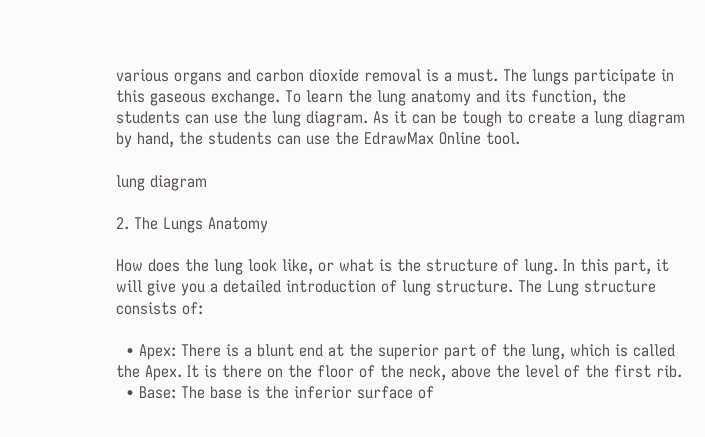various organs and carbon dioxide removal is a must. The lungs participate in this gaseous exchange. To learn the lung anatomy and its function, the students can use the lung diagram. As it can be tough to create a lung diagram by hand, the students can use the EdrawMax Online tool.

lung diagram

2. The Lungs Anatomy

How does the lung look like, or what is the structure of lung. In this part, it will give you a detailed introduction of lung structure. The Lung structure consists of:

  • Apex: There is a blunt end at the superior part of the lung, which is called the Apex. It is there on the floor of the neck, above the level of the first rib.
  • Base: The base is the inferior surface of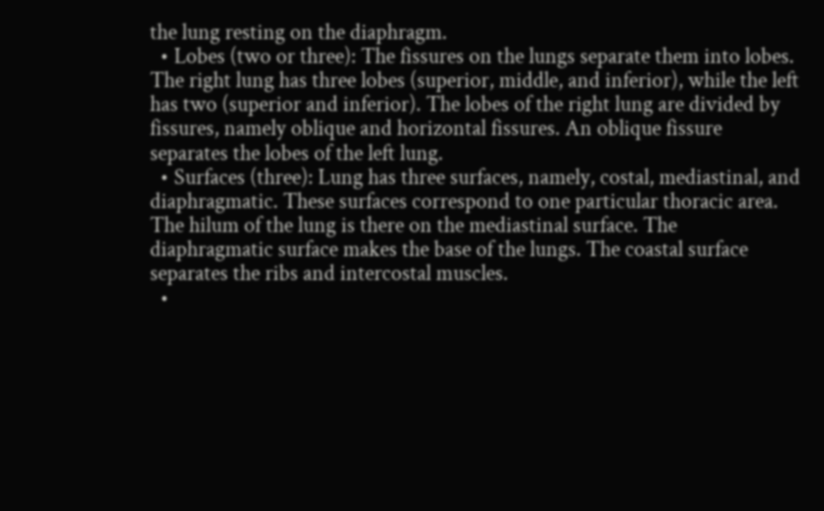the lung resting on the diaphragm.
  • Lobes (two or three): The fissures on the lungs separate them into lobes. The right lung has three lobes (superior, middle, and inferior), while the left has two (superior and inferior). The lobes of the right lung are divided by fissures, namely oblique and horizontal fissures. An oblique fissure separates the lobes of the left lung.
  • Surfaces (three): Lung has three surfaces, namely, costal, mediastinal, and diaphragmatic. These surfaces correspond to one particular thoracic area. The hilum of the lung is there on the mediastinal surface. The diaphragmatic surface makes the base of the lungs. The coastal surface separates the ribs and intercostal muscles.
  •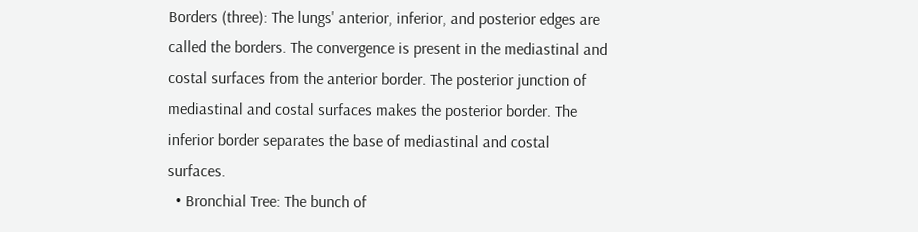Borders (three): The lungs' anterior, inferior, and posterior edges are called the borders. The convergence is present in the mediastinal and costal surfaces from the anterior border. The posterior junction of mediastinal and costal surfaces makes the posterior border. The inferior border separates the base of mediastinal and costal surfaces.
  • Bronchial Tree: The bunch of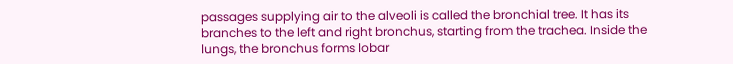passages supplying air to the alveoli is called the bronchial tree. It has its branches to the left and right bronchus, starting from the trachea. Inside the lungs, the bronchus forms lobar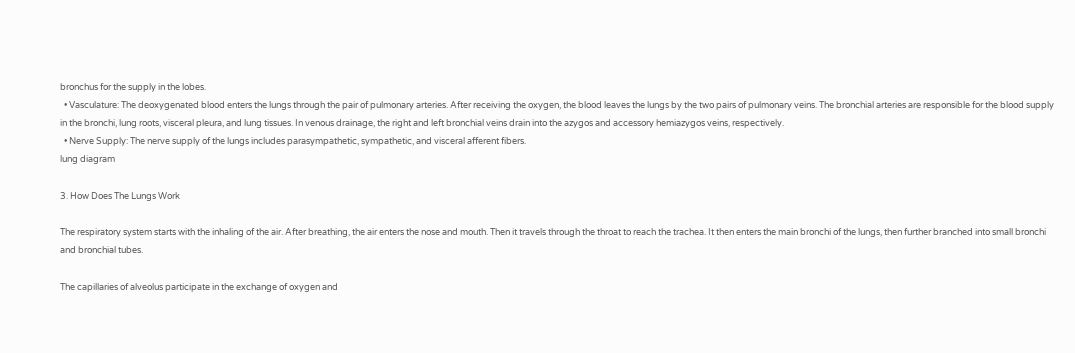bronchus for the supply in the lobes.
  • Vasculature: The deoxygenated blood enters the lungs through the pair of pulmonary arteries. After receiving the oxygen, the blood leaves the lungs by the two pairs of pulmonary veins. The bronchial arteries are responsible for the blood supply in the bronchi, lung roots, visceral pleura, and lung tissues. In venous drainage, the right and left bronchial veins drain into the azygos and accessory hemiazygos veins, respectively.
  • Nerve Supply: The nerve supply of the lungs includes parasympathetic, sympathetic, and visceral afferent fibers.
lung diagram

3. How Does The Lungs Work

The respiratory system starts with the inhaling of the air. After breathing, the air enters the nose and mouth. Then it travels through the throat to reach the trachea. It then enters the main bronchi of the lungs, then further branched into small bronchi and bronchial tubes.

The capillaries of alveolus participate in the exchange of oxygen and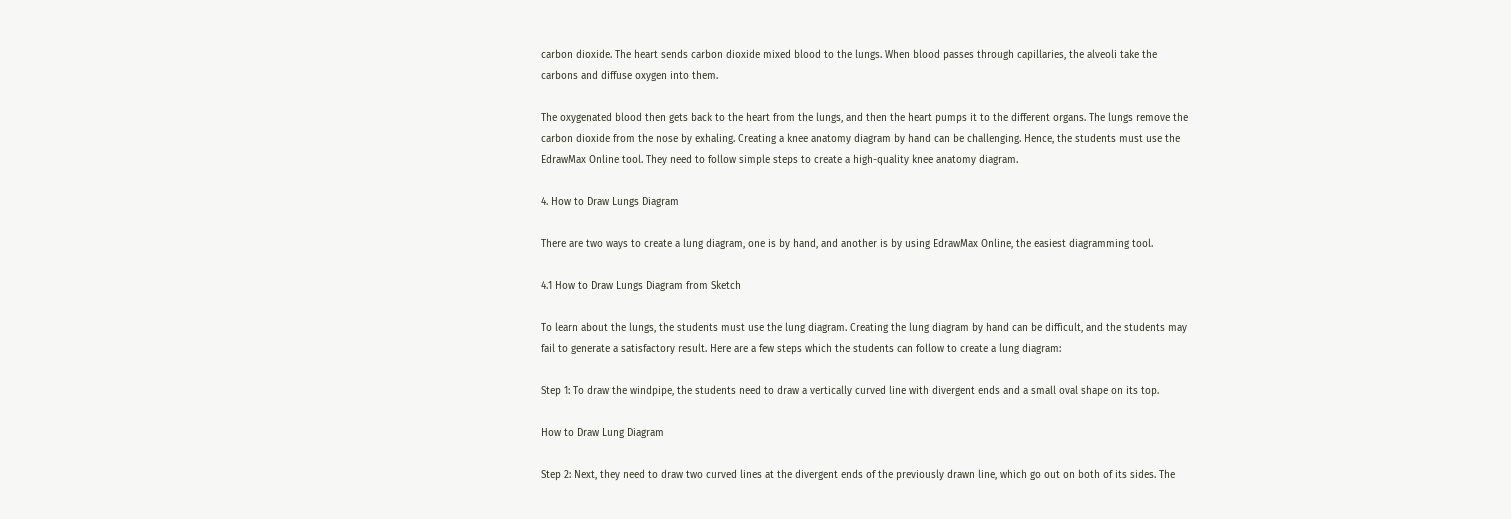carbon dioxide. The heart sends carbon dioxide mixed blood to the lungs. When blood passes through capillaries, the alveoli take the carbons and diffuse oxygen into them.

The oxygenated blood then gets back to the heart from the lungs, and then the heart pumps it to the different organs. The lungs remove the carbon dioxide from the nose by exhaling. Creating a knee anatomy diagram by hand can be challenging. Hence, the students must use the EdrawMax Online tool. They need to follow simple steps to create a high-quality knee anatomy diagram.

4. How to Draw Lungs Diagram

There are two ways to create a lung diagram, one is by hand, and another is by using EdrawMax Online, the easiest diagramming tool.

4.1 How to Draw Lungs Diagram from Sketch

To learn about the lungs, the students must use the lung diagram. Creating the lung diagram by hand can be difficult, and the students may fail to generate a satisfactory result. Here are a few steps which the students can follow to create a lung diagram:

Step 1: To draw the windpipe, the students need to draw a vertically curved line with divergent ends and a small oval shape on its top.

How to Draw Lung Diagram

Step 2: Next, they need to draw two curved lines at the divergent ends of the previously drawn line, which go out on both of its sides. The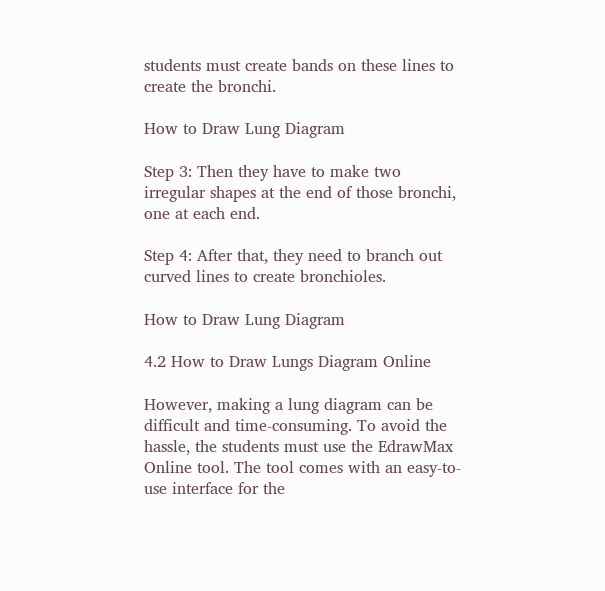students must create bands on these lines to create the bronchi.

How to Draw Lung Diagram

Step 3: Then they have to make two irregular shapes at the end of those bronchi, one at each end.

Step 4: After that, they need to branch out curved lines to create bronchioles.

How to Draw Lung Diagram

4.2 How to Draw Lungs Diagram Online

However, making a lung diagram can be difficult and time-consuming. To avoid the hassle, the students must use the EdrawMax Online tool. The tool comes with an easy-to-use interface for the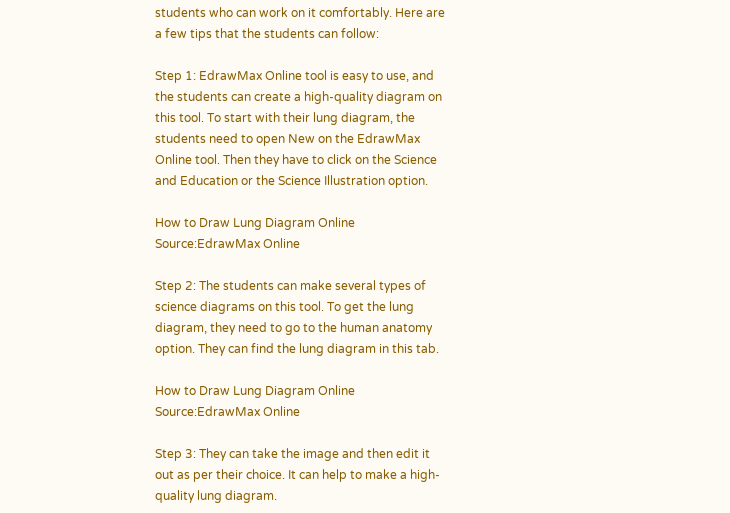students who can work on it comfortably. Here are a few tips that the students can follow:

Step 1: EdrawMax Online tool is easy to use, and the students can create a high-quality diagram on this tool. To start with their lung diagram, the students need to open New on the EdrawMax Online tool. Then they have to click on the Science and Education or the Science Illustration option.

How to Draw Lung Diagram Online Source:EdrawMax Online

Step 2: The students can make several types of science diagrams on this tool. To get the lung diagram, they need to go to the human anatomy option. They can find the lung diagram in this tab.

How to Draw Lung Diagram Online
Source:EdrawMax Online

Step 3: They can take the image and then edit it out as per their choice. It can help to make a high-quality lung diagram.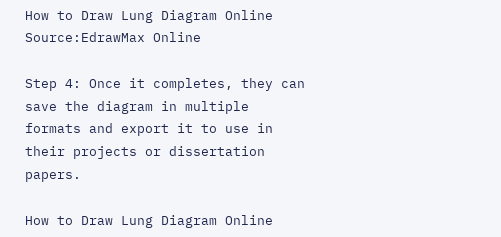How to Draw Lung Diagram Online
Source:EdrawMax Online

Step 4: Once it completes, they can save the diagram in multiple formats and export it to use in their projects or dissertation papers.

How to Draw Lung Diagram Online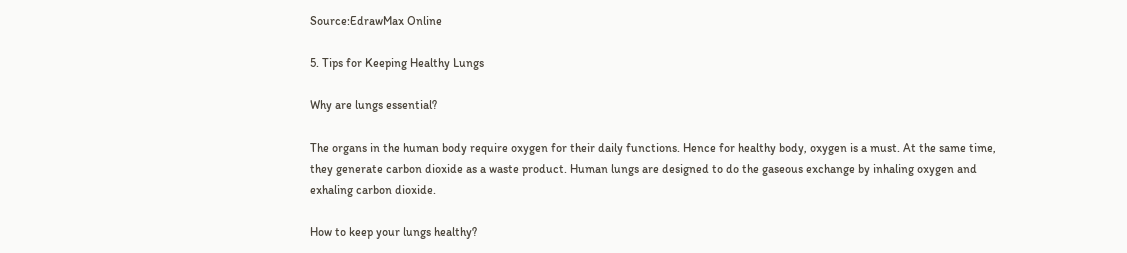Source:EdrawMax Online

5. Tips for Keeping Healthy Lungs

Why are lungs essential?

The organs in the human body require oxygen for their daily functions. Hence for healthy body, oxygen is a must. At the same time, they generate carbon dioxide as a waste product. Human lungs are designed to do the gaseous exchange by inhaling oxygen and exhaling carbon dioxide.

How to keep your lungs healthy?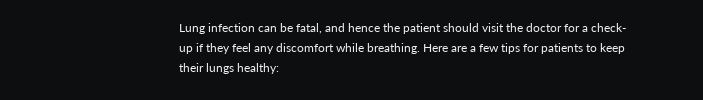Lung infection can be fatal, and hence the patient should visit the doctor for a check-up if they feel any discomfort while breathing. Here are a few tips for patients to keep their lungs healthy: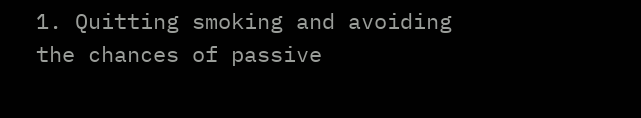1. Quitting smoking and avoiding the chances of passive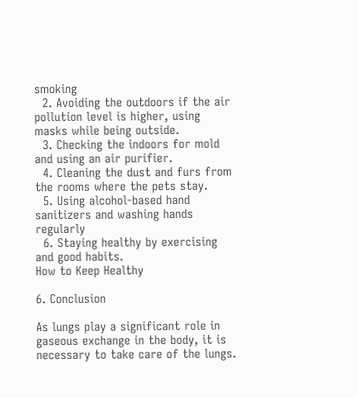smoking
  2. Avoiding the outdoors if the air pollution level is higher, using masks while being outside.
  3. Checking the indoors for mold and using an air purifier.
  4. Cleaning the dust and furs from the rooms where the pets stay.
  5. Using alcohol-based hand sanitizers and washing hands regularly
  6. Staying healthy by exercising and good habits.
How to Keep Healthy

6. Conclusion

As lungs play a significant role in gaseous exchange in the body, it is necessary to take care of the lungs.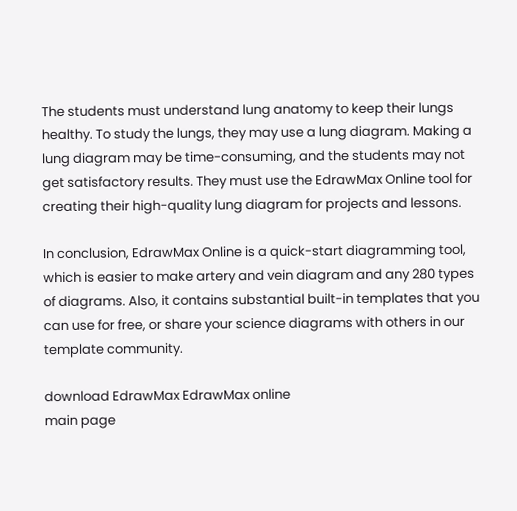The students must understand lung anatomy to keep their lungs healthy. To study the lungs, they may use a lung diagram. Making a lung diagram may be time-consuming, and the students may not get satisfactory results. They must use the EdrawMax Online tool for creating their high-quality lung diagram for projects and lessons.

In conclusion, EdrawMax Online is a quick-start diagramming tool, which is easier to make artery and vein diagram and any 280 types of diagrams. Also, it contains substantial built-in templates that you can use for free, or share your science diagrams with others in our template community.

download EdrawMax EdrawMax online
main page